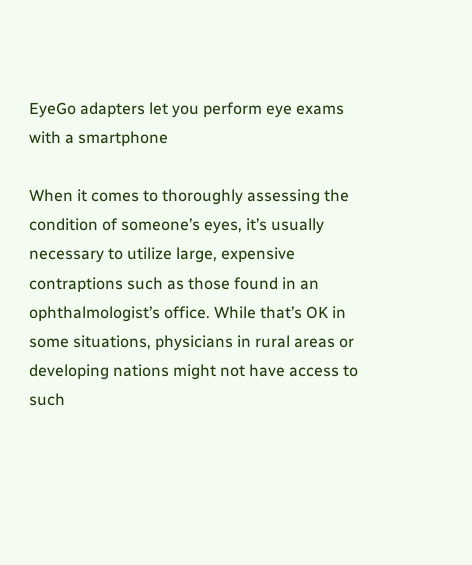EyeGo adapters let you perform eye exams with a smartphone

When it comes to thoroughly assessing the condition of someone’s eyes, it’s usually necessary to utilize large, expensive contraptions such as those found in an ophthalmologist’s office. While that’s OK in some situations, physicians in rural areas or developing nations might not have access to such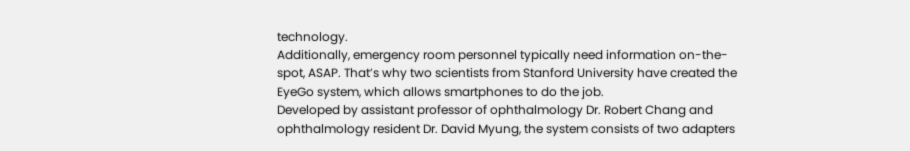technology.
Additionally, emergency room personnel typically need information on-the-spot, ASAP. That’s why two scientists from Stanford University have created the EyeGo system, which allows smartphones to do the job.
Developed by assistant professor of ophthalmology Dr. Robert Chang and ophthalmology resident Dr. David Myung, the system consists of two adapters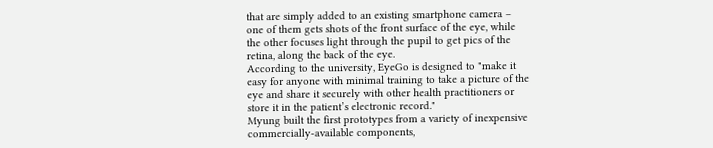that are simply added to an existing smartphone camera – one of them gets shots of the front surface of the eye, while the other focuses light through the pupil to get pics of the retina, along the back of the eye.
According to the university, EyeGo is designed to "make it easy for anyone with minimal training to take a picture of the eye and share it securely with other health practitioners or store it in the patient’s electronic record."
Myung built the first prototypes from a variety of inexpensive commercially-available components,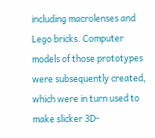including macrolenses and Lego bricks. Computer models of those prototypes were subsequently created, which were in turn used to make slicker 3D-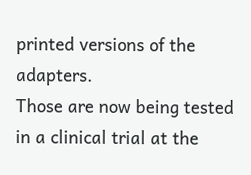printed versions of the adapters.
Those are now being tested in a clinical trial at the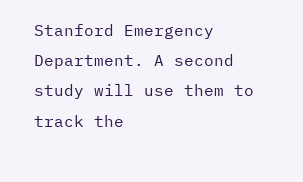Stanford Emergency Department. A second study will use them to track the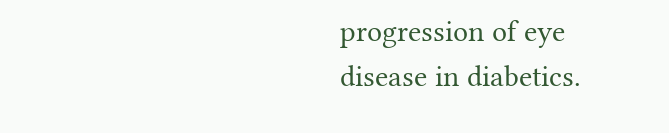progression of eye disease in diabetics.